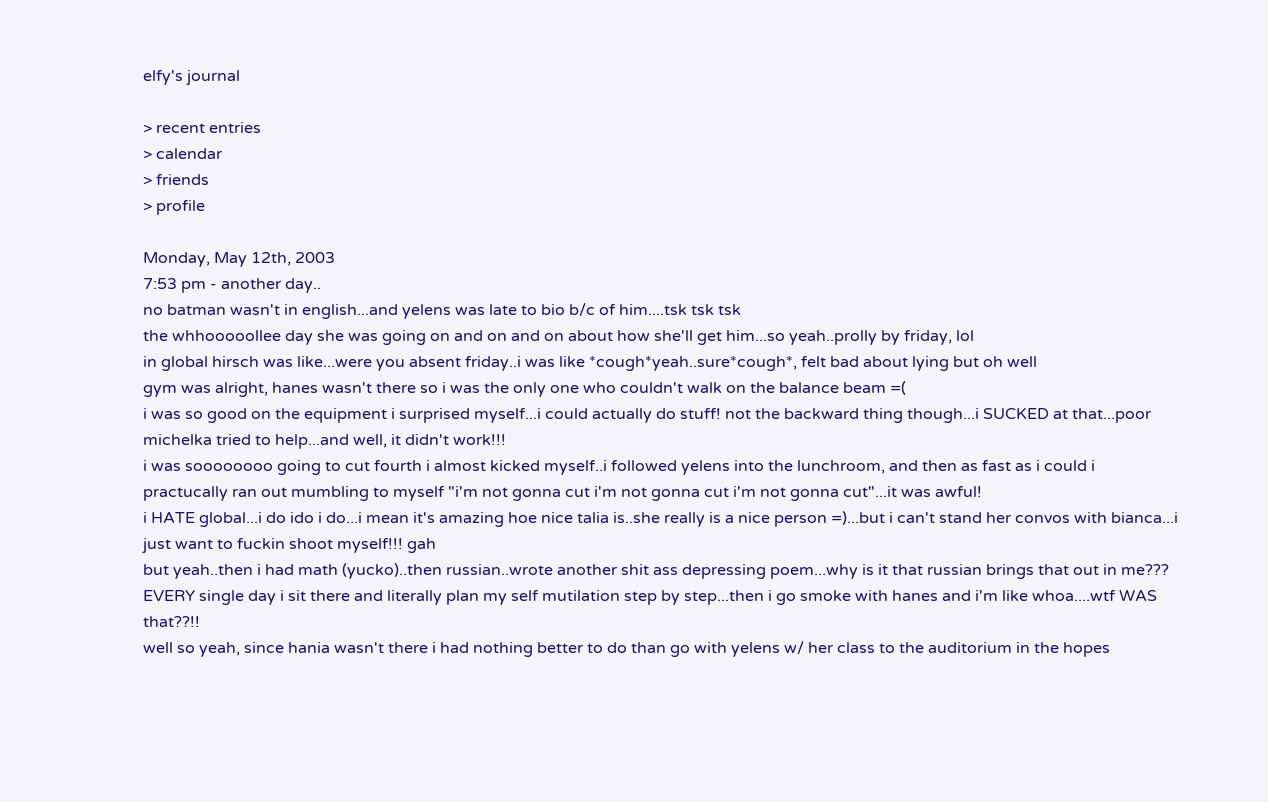elfy's journal

> recent entries
> calendar
> friends
> profile

Monday, May 12th, 2003
7:53 pm - another day..
no batman wasn't in english...and yelens was late to bio b/c of him....tsk tsk tsk
the whhooooollee day she was going on and on and on about how she'll get him...so yeah..prolly by friday, lol
in global hirsch was like...were you absent friday..i was like *cough*yeah..sure*cough*, felt bad about lying but oh well
gym was alright, hanes wasn't there so i was the only one who couldn't walk on the balance beam =(
i was so good on the equipment i surprised myself...i could actually do stuff! not the backward thing though...i SUCKED at that...poor michelka tried to help...and well, it didn't work!!!
i was soooooooo going to cut fourth i almost kicked myself..i followed yelens into the lunchroom, and then as fast as i could i practucally ran out mumbling to myself "i'm not gonna cut i'm not gonna cut i'm not gonna cut"...it was awful!
i HATE global...i do ido i do...i mean it's amazing hoe nice talia is..she really is a nice person =)...but i can't stand her convos with bianca...i just want to fuckin shoot myself!!! gah
but yeah..then i had math (yucko)..then russian..wrote another shit ass depressing poem...why is it that russian brings that out in me??? EVERY single day i sit there and literally plan my self mutilation step by step...then i go smoke with hanes and i'm like whoa....wtf WAS that??!!
well so yeah, since hania wasn't there i had nothing better to do than go with yelens w/ her class to the auditorium in the hopes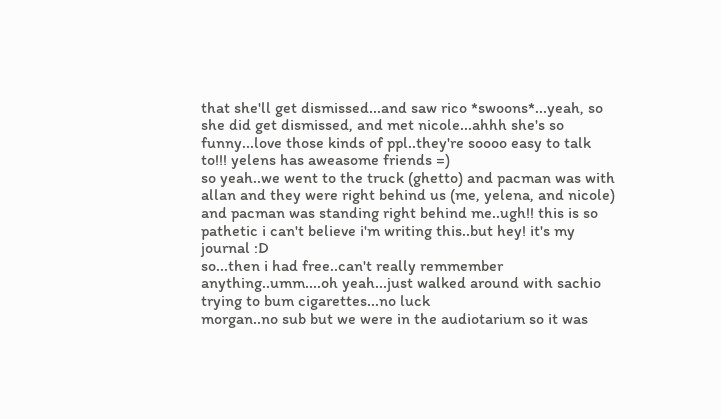that she'll get dismissed...and saw rico *swoons*...yeah, so she did get dismissed, and met nicole...ahhh she's so funny...love those kinds of ppl..they're soooo easy to talk to!!! yelens has aweasome friends =)
so yeah..we went to the truck (ghetto) and pacman was with allan and they were right behind us (me, yelena, and nicole) and pacman was standing right behind me..ugh!! this is so pathetic i can't believe i'm writing this..but hey! it's my journal :D
so...then i had free..can't really remmember anything..umm....oh yeah...just walked around with sachio trying to bum cigarettes...no luck
morgan..no sub but we were in the audiotarium so it was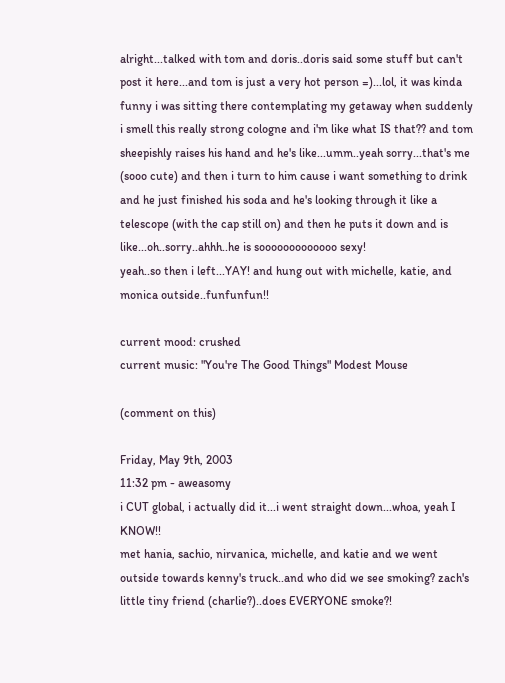alright...talked with tom and doris..doris said some stuff but can't post it here...and tom is just a very hot person =)...lol, it was kinda funny i was sitting there contemplating my getaway when suddenly i smell this really strong cologne and i'm like what IS that?? and tom sheepishly raises his hand and he's like...umm..yeah sorry...that's me (sooo cute) and then i turn to him cause i want something to drink and he just finished his soda and he's looking through it like a telescope (with the cap still on) and then he puts it down and is like...oh..sorry..ahhh..he is sooooooooooooo sexy!
yeah..so then i left...YAY! and hung out with michelle, katie, and monica outside..funfunfun!!

current mood: crushed
current music: "You're The Good Things" Modest Mouse

(comment on this)

Friday, May 9th, 2003
11:32 pm - aweasomy
i CUT global, i actually did it...i went straight down...whoa, yeah I KNOW!!
met hania, sachio, nirvanica, michelle, and katie and we went outside towards kenny's truck..and who did we see smoking? zach's little tiny friend (charlie?)..does EVERYONE smoke?!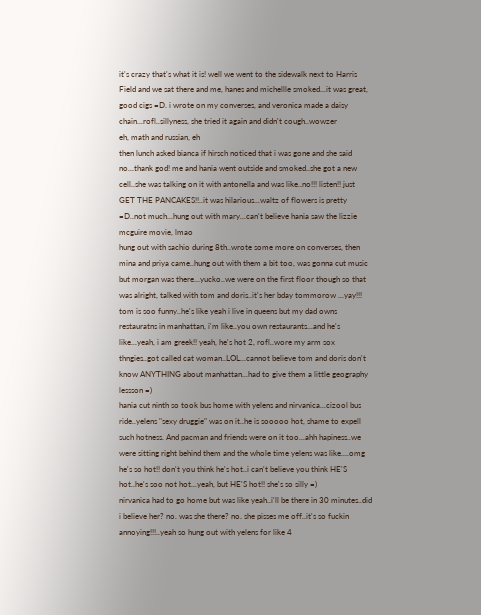it's crazy that's what it is! well we went to the sidewalk next to Harris Field and we sat there and me, hanes and michellle smoked...it was great, good cigs =D. i wrote on my converses, and veronica made a daisy chain...rofl..sillyness, she tried it again and didn't cough..wowzer
eh, math and russian, eh
then lunch asked bianca if hirsch noticed that i was gone and she said no...thank god! me and hania went outside and smoked..she got a new cell..she was talking on it with antonella and was like..no!!! listen!! just GET THE PANCAKES!!..it was hilarious...waltz of flowers is pretty =D..not much...hung out with mary...can't believe hania saw the lizzie mcguire movie, lmao
hung out with sachio during 8th..wrote some more on converses, then mina and priya came..hung out with them a bit too, was gonna cut music but morgan was there...yucko..we were on the first floor though so that was alright, talked with tom and doris..it's her bday tommorow ...yay!!! tom is soo funny..he's like yeah i live in queens but my dad owns restauratns in manhattan, i'm like..you own restaurants...and he's like...yeah, i am greek!! yeah, he's hot 2, rofl..wore my arm sox thngies..got called cat woman..LOL...cannot believe tom and doris don't know ANYTHING about manhattan...had to give them a little geography lessson =)
hania cut ninth so took bus home with yelens and nirvanica...cizool bus ride..yelens "sexy druggie" was on it..he is sooooo hot, shame to expell such hotness. And pacman and friends were on it too...ahh hapiness..we were sitting right behind them and the whole time yelens was like....omg he's so hot!! don't you think he's hot..i can't believe you think HE'S hot..he's soo not hot...yeah, but HE'S hot!! she's so silly =)
nirvanica had to go home but was like yeah..i'll be there in 30 minutes..did i believe her? no. was she there? no. she pisses me off..it's so fuckin annoying!!!..yeah so hung out with yelens for like 4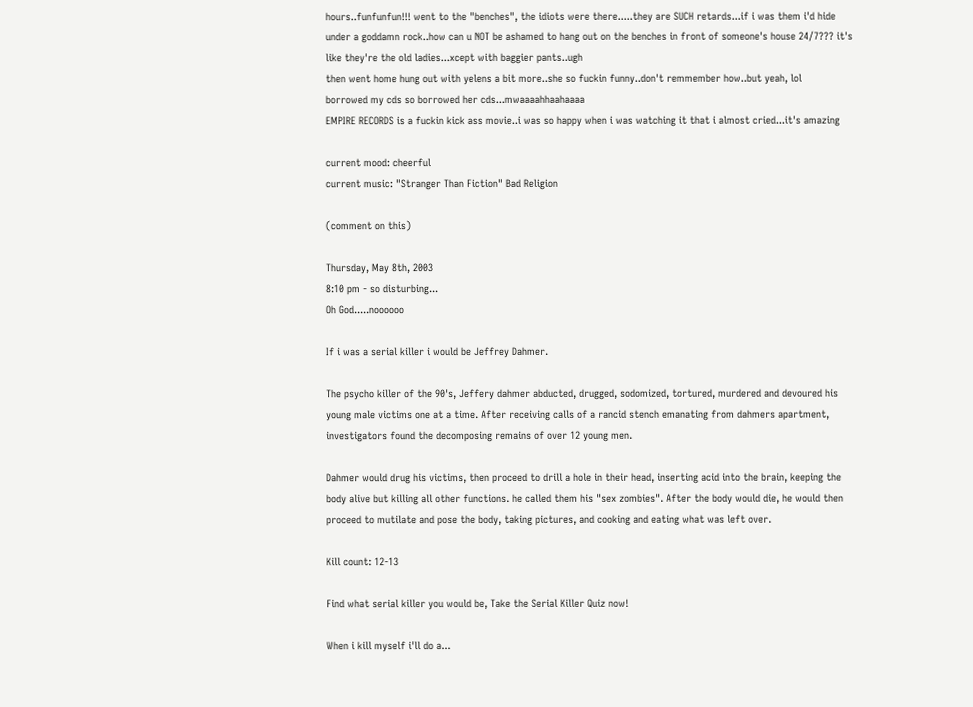hours..funfunfun!!! went to the "benches", the idiots were there.....they are SUCH retards...if i was them i'd hide under a goddamn rock..how can u NOT be ashamed to hang out on the benches in front of someone's house 24/7??? it's like they're the old ladies...xcept with baggier pants..ugh
then went home hung out with yelens a bit more..she so fuckin funny..don't remmember how..but yeah, lol
borrowed my cds so borrowed her cds...mwaaaahhaahaaaa
EMPIRE RECORDS is a fuckin kick ass movie..i was so happy when i was watching it that i almost cried...it's amazing

current mood: cheerful
current music: "Stranger Than Fiction" Bad Religion

(comment on this)

Thursday, May 8th, 2003
8:10 pm - so disturbing...
Oh God.....noooooo

If i was a serial killer i would be Jeffrey Dahmer.

The psycho killer of the 90's, Jeffery dahmer abducted, drugged, sodomized, tortured, murdered and devoured his young male victims one at a time. After receiving calls of a rancid stench emanating from dahmers apartment, investigators found the decomposing remains of over 12 young men.

Dahmer would drug his victims, then proceed to drill a hole in their head, inserting acid into the brain, keeping the body alive but killing all other functions. he called them his "sex zombies". After the body would die, he would then proceed to mutilate and pose the body, taking pictures, and cooking and eating what was left over.

Kill count: 12-13

Find what serial killer you would be, Take the Serial Killer Quiz now!

When i kill myself i'll do a...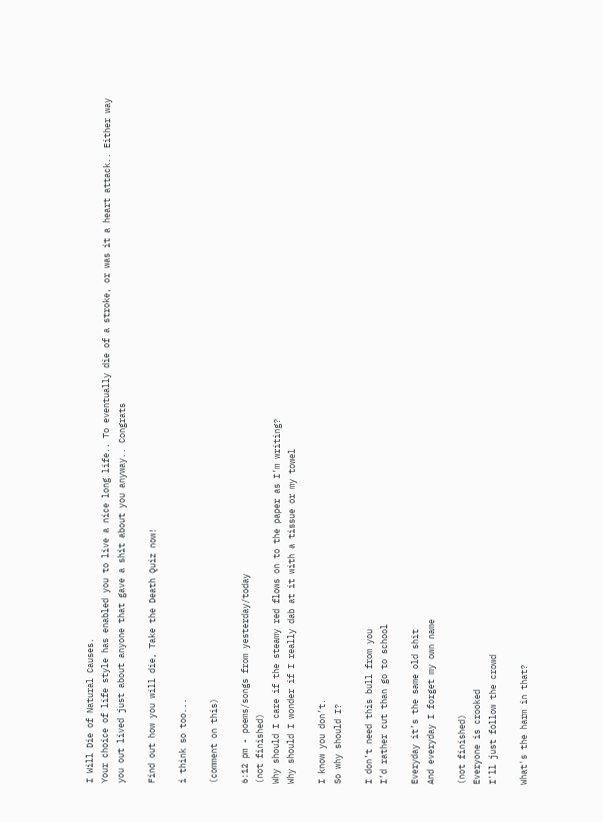I Will Die of Natural Causes.
Your choice of life style has enabled you to live a nice long life.. To eventually die of a stroke, or was it a heart attack.. Either way you out lived just about anyone that gave a shit about you anyway.. Congrats

Find out how you will die, Take the Death Quiz now!

i think so too...

(comment on this)

6:12 pm - poems/songs from yesterday/today
(not finished)
Why should I care if the steamy red flows on to the paper as I’m writing?
Why should I wonder if I really dab at it with a tissue or my towel

I know you don’t.
So why should I?

I don’t need this bull from you
I’d rather cut than go to school

Everyday it’s the same old shit
And everyday I forget my own name

(not finished)
Everyone is crooked
I'll just follow the crowd

What's the harm in that?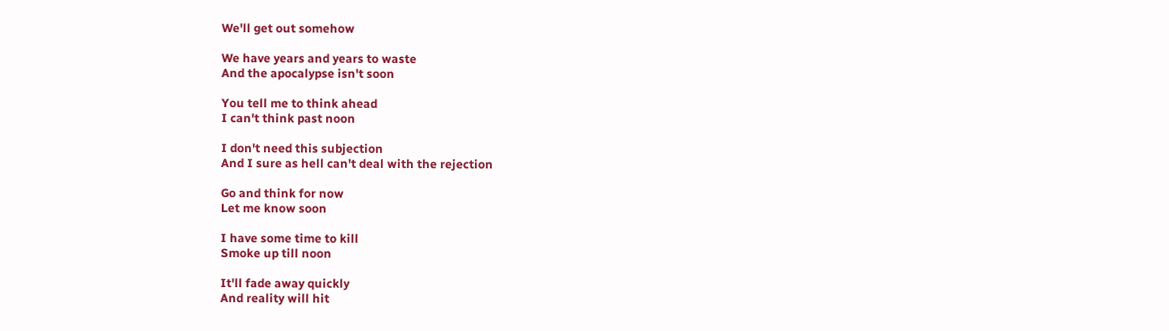We'll get out somehow

We have years and years to waste
And the apocalypse isn't soon

You tell me to think ahead
I can't think past noon

I don't need this subjection
And I sure as hell can't deal with the rejection

Go and think for now
Let me know soon

I have some time to kill
Smoke up till noon

It'll fade away quickly
And reality will hit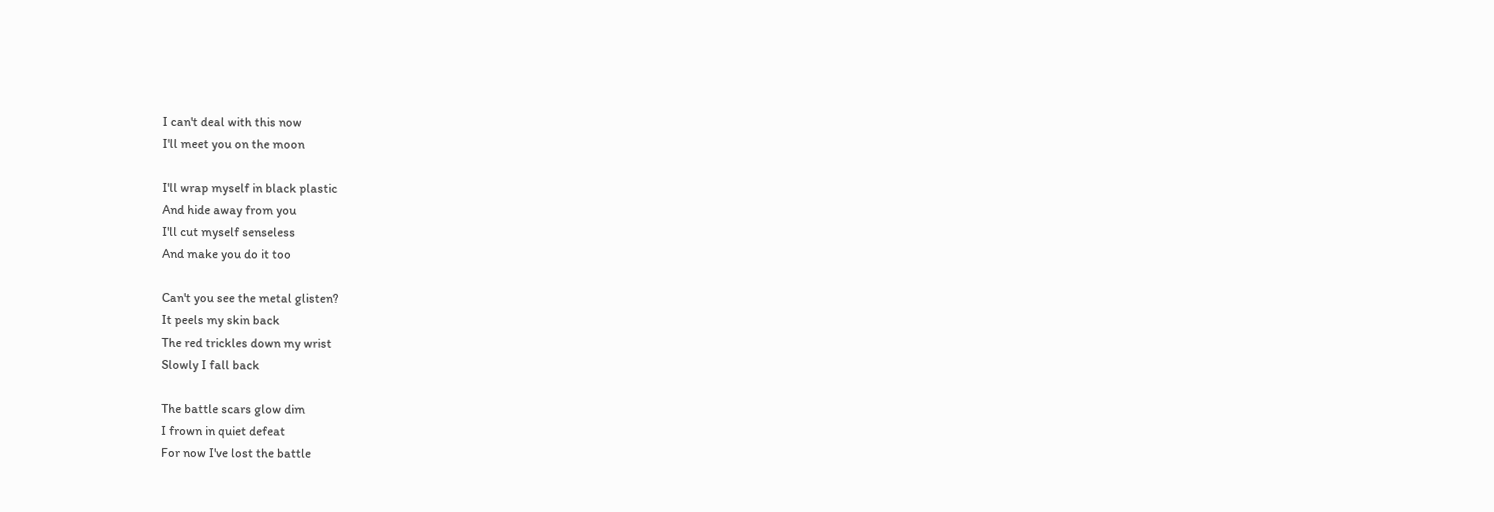I can't deal with this now
I'll meet you on the moon

I'll wrap myself in black plastic
And hide away from you
I'll cut myself senseless
And make you do it too

Can't you see the metal glisten?
It peels my skin back
The red trickles down my wrist
Slowly I fall back

The battle scars glow dim
I frown in quiet defeat
For now I've lost the battle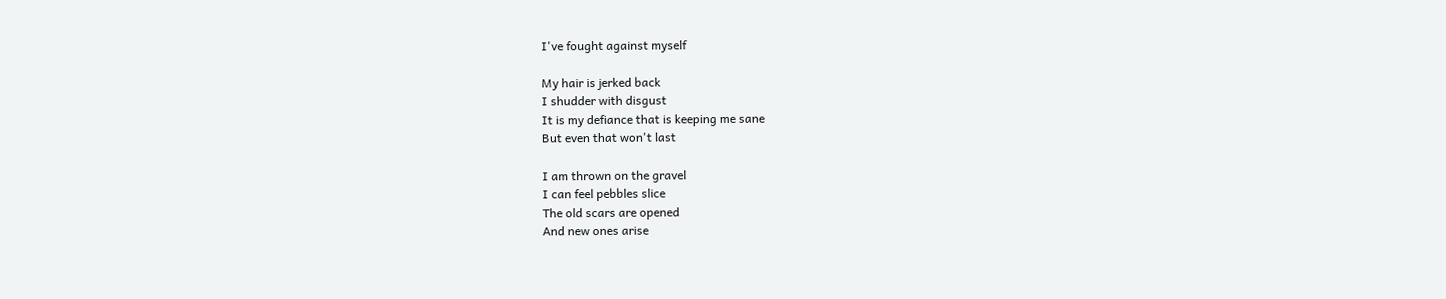I've fought against myself

My hair is jerked back
I shudder with disgust
It is my defiance that is keeping me sane
But even that won't last

I am thrown on the gravel
I can feel pebbles slice
The old scars are opened
And new ones arise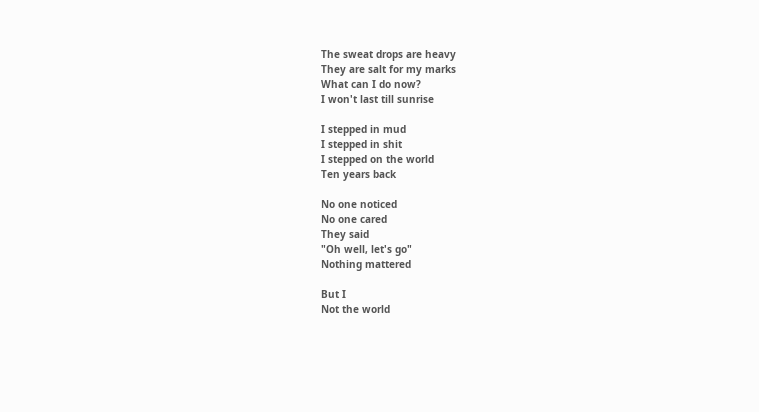The sweat drops are heavy
They are salt for my marks
What can I do now?
I won't last till sunrise

I stepped in mud
I stepped in shit
I stepped on the world
Ten years back

No one noticed
No one cared
They said
"Oh well, let's go"
Nothing mattered

But I
Not the world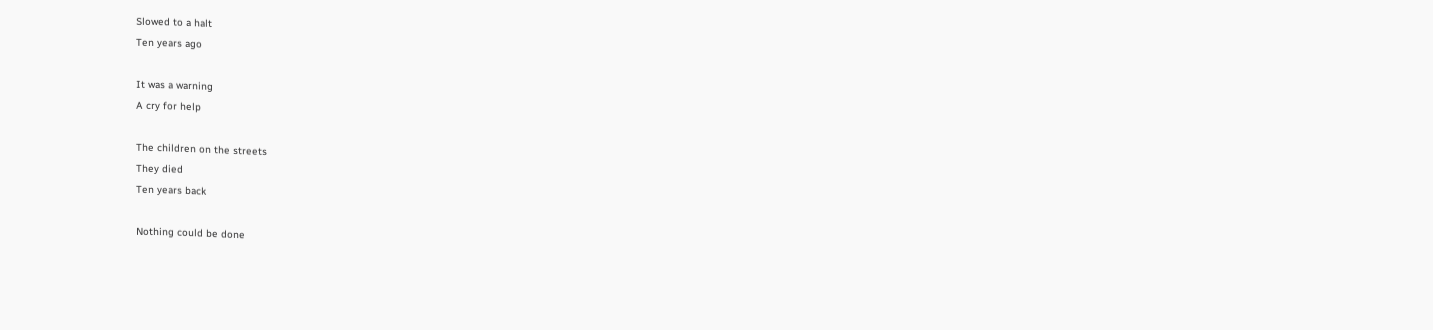Slowed to a halt
Ten years ago

It was a warning
A cry for help

The children on the streets
They died
Ten years back

Nothing could be done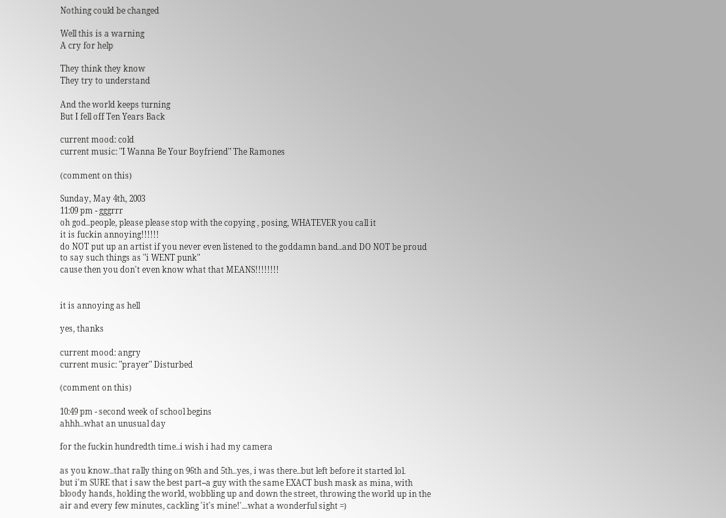Nothing could be changed

Well this is a warning
A cry for help

They think they know
They try to understand

And the world keeps turning
But I fell off Ten Years Back

current mood: cold
current music: "I Wanna Be Your Boyfriend" The Ramones

(comment on this)

Sunday, May 4th, 2003
11:09 pm - gggrrr
oh god..people, please please stop with the copying , posing, WHATEVER you call it
it is fuckin annoying!!!!!!
do NOT put up an artist if you never even listened to the goddamn band..and DO NOT be proud to say such things as "i WENT punk"
cause then you don't even know what that MEANS!!!!!!!!


it is annoying as hell

yes, thanks

current mood: angry
current music: "prayer" Disturbed

(comment on this)

10:49 pm - second week of school begins
ahhh..what an unusual day

for the fuckin hundredth time..i wish i had my camera

as you know..that rally thing on 96th and 5th..yes, i was there..but left before it started lol.
but i'm SURE that i saw the best part--a guy with the same EXACT bush mask as mina, with bloody hands, holding the world, wobbling up and down the street, throwing the world up in the air and every few minutes, cackling 'it's mine!'...what a wonderful sight =)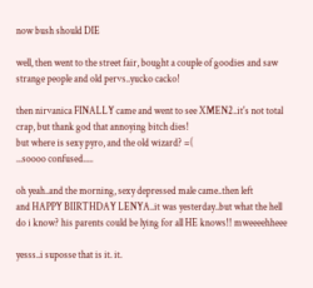now bush should DIE

well, then went to the street fair, bought a couple of goodies and saw strange people and old pervs..yucko cacko!

then nirvanica FINALLY came and went to see XMEN2..it's not total crap, but thank god that annoying bitch dies!
but where is sexy pyro, and the old wizard? =(
...soooo confused.....

oh yeah..and the morning, sexy depressed male came..then left
and HAPPY BIIRTHDAY LENYA..it was yesterday..but what the hell do i know? his parents could be lying for all HE knows!! mweeeehheee

yesss..i suposse that is it. it.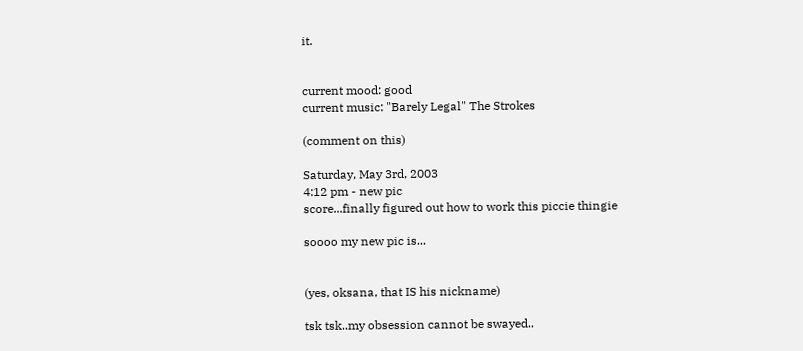it.


current mood: good
current music: "Barely Legal" The Strokes

(comment on this)

Saturday, May 3rd, 2003
4:12 pm - new pic
score...finally figured out how to work this piccie thingie

soooo my new pic is...


(yes, oksana, that IS his nickname)

tsk tsk..my obsession cannot be swayed..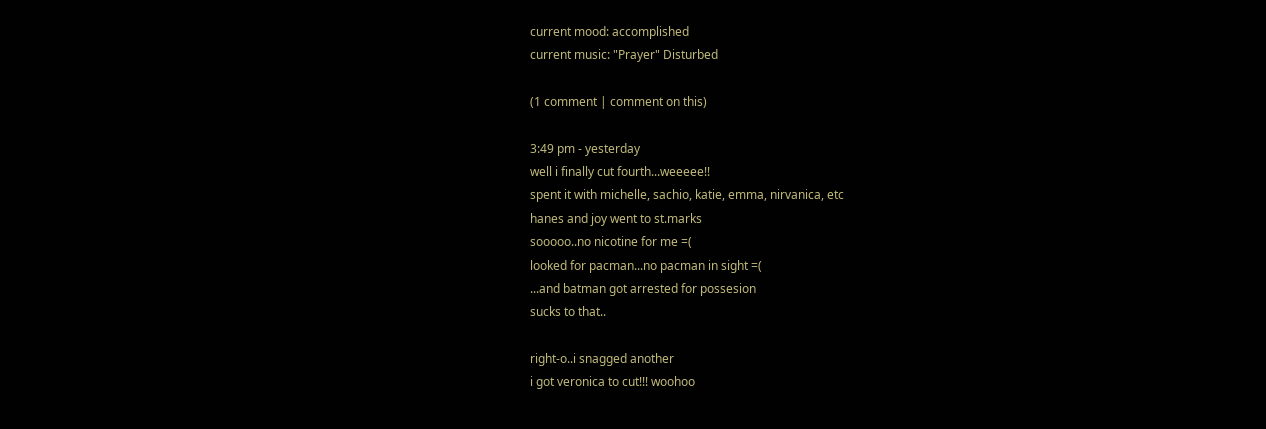current mood: accomplished
current music: "Prayer" Disturbed

(1 comment | comment on this)

3:49 pm - yesterday
well i finally cut fourth...weeeee!!
spent it with michelle, sachio, katie, emma, nirvanica, etc
hanes and joy went to st.marks
sooooo..no nicotine for me =(
looked for pacman...no pacman in sight =(
...and batman got arrested for possesion
sucks to that..

right-o..i snagged another
i got veronica to cut!!! woohoo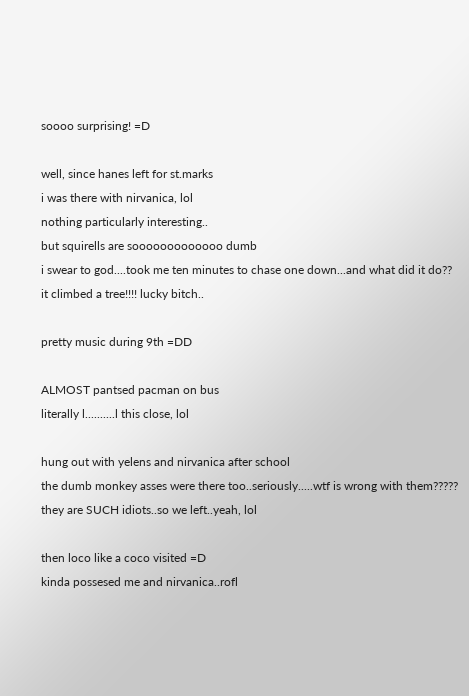soooo surprising! =D

well, since hanes left for st.marks
i was there with nirvanica, lol
nothing particularly interesting..
but squirells are sooooooooooooo dumb
i swear to god....took me ten minutes to chase one down...and what did it do??
it climbed a tree!!!! lucky bitch..

pretty music during 9th =DD

ALMOST pantsed pacman on bus
literally l..........l this close, lol

hung out with yelens and nirvanica after school
the dumb monkey asses were there too..seriously.....wtf is wrong with them?????
they are SUCH idiots..so we left..yeah, lol

then loco like a coco visited =D
kinda possesed me and nirvanica..rofl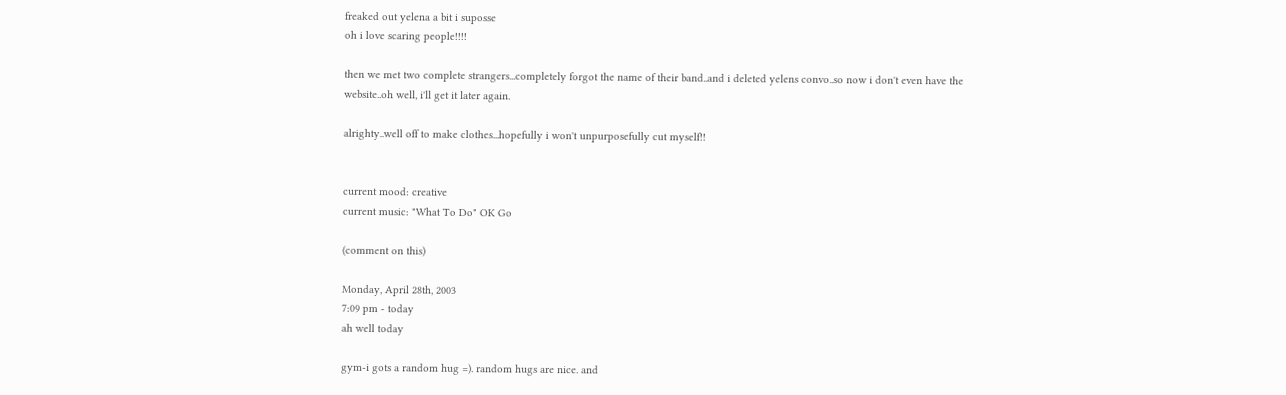freaked out yelena a bit i suposse
oh i love scaring people!!!!

then we met two complete strangers...completely forgot the name of their band..and i deleted yelens convo..so now i don't even have the website..oh well, i'll get it later again.

alrighty..well off to make clothes...hopefully i won't unpurposefully cut myself!!


current mood: creative
current music: "What To Do" OK Go

(comment on this)

Monday, April 28th, 2003
7:09 pm - today
ah well today

gym-i gots a random hug =). random hugs are nice. and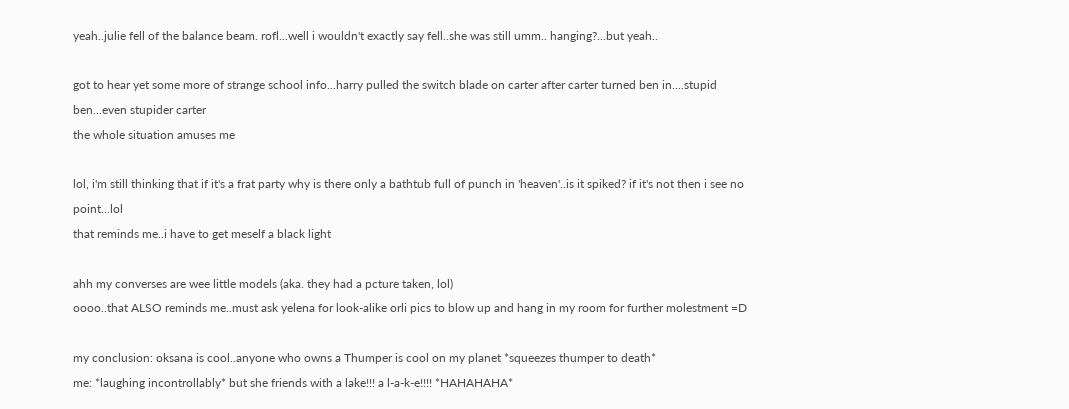yeah..julie fell of the balance beam. rofl...well i wouldn't exactly say fell..she was still umm.. hanging?...but yeah..

got to hear yet some more of strange school info...harry pulled the switch blade on carter after carter turned ben in....stupid ben...even stupider carter
the whole situation amuses me

lol, i'm still thinking that if it's a frat party why is there only a bathtub full of punch in 'heaven'..is it spiked? if it's not then i see no point...lol
that reminds me..i have to get meself a black light

ahh my converses are wee little models (aka. they had a pcture taken, lol)
oooo..that ALSO reminds me..must ask yelena for look-alike orli pics to blow up and hang in my room for further molestment =D

my conclusion: oksana is cool..anyone who owns a Thumper is cool on my planet *squeezes thumper to death*
me: *laughing incontrollably* but she friends with a lake!!! a l-a-k-e!!!! *HAHAHAHA*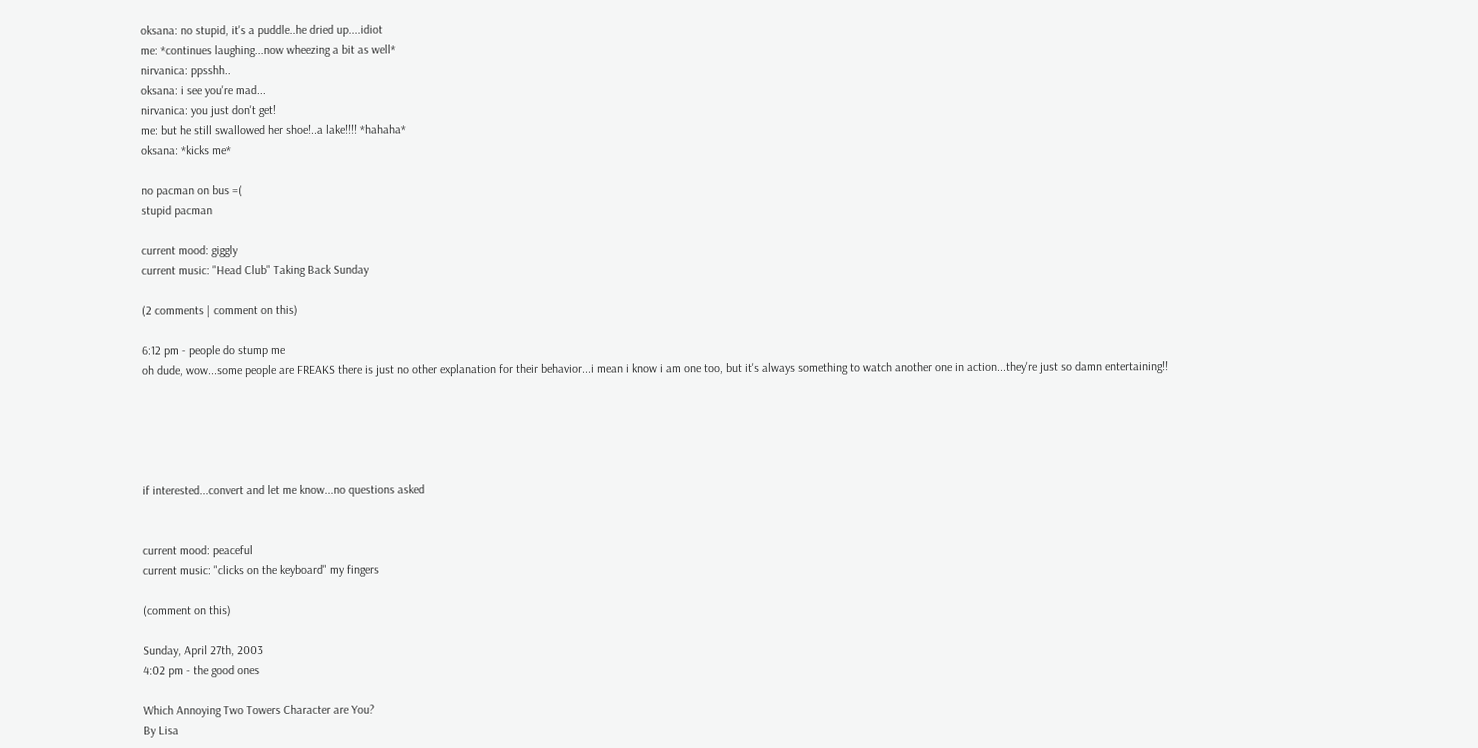oksana: no stupid, it's a puddle..he dried up....idiot
me: *continues laughing...now wheezing a bit as well*
nirvanica: ppsshh..
oksana: i see you're mad...
nirvanica: you just don't get!
me: but he still swallowed her shoe!..a lake!!!! *hahaha*
oksana: *kicks me*

no pacman on bus =(
stupid pacman

current mood: giggly
current music: "Head Club" Taking Back Sunday

(2 comments | comment on this)

6:12 pm - people do stump me
oh dude, wow...some people are FREAKS there is just no other explanation for their behavior...i mean i know i am one too, but it's always something to watch another one in action...they're just so damn entertaining!!





if interested...convert and let me know...no questions asked


current mood: peaceful
current music: "clicks on the keyboard" my fingers

(comment on this)

Sunday, April 27th, 2003
4:02 pm - the good ones

Which Annoying Two Towers Character are You?
By Lisa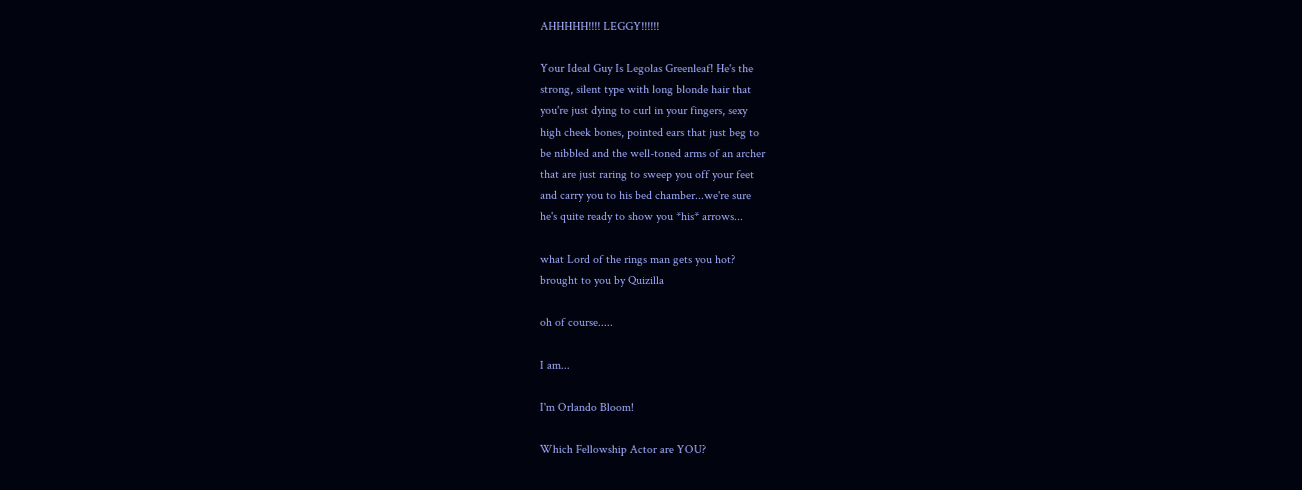AHHHHH!!!! LEGGY!!!!!!

Your Ideal Guy Is Legolas Greenleaf! He's the
strong, silent type with long blonde hair that
you're just dying to curl in your fingers, sexy
high cheek bones, pointed ears that just beg to
be nibbled and the well-toned arms of an archer
that are just raring to sweep you off your feet
and carry you to his bed chamber...we're sure
he's quite ready to show you *his* arrows...

what Lord of the rings man gets you hot?
brought to you by Quizilla

oh of course.....

I am...

I'm Orlando Bloom!

Which Fellowship Actor are YOU?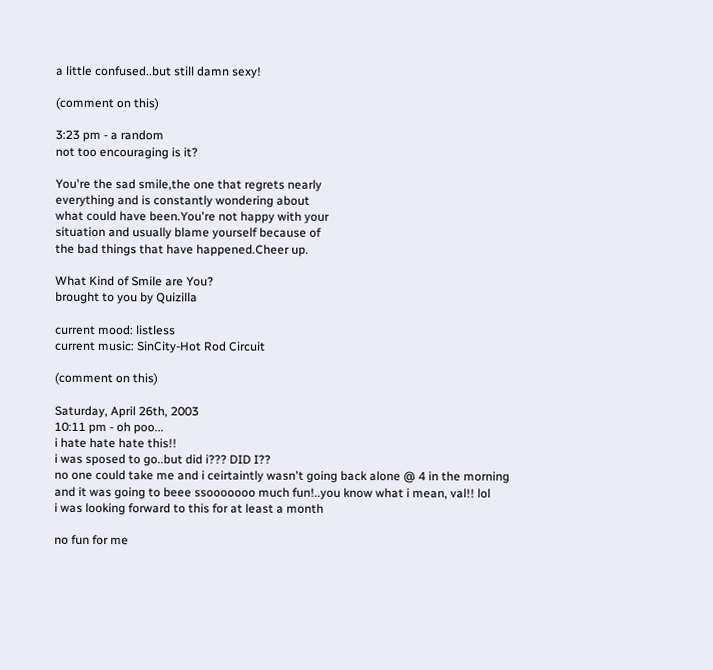a little confused..but still damn sexy!

(comment on this)

3:23 pm - a random
not too encouraging is it?

You're the sad smile,the one that regrets nearly
everything and is constantly wondering about
what could have been.You're not happy with your
situation and usually blame yourself because of
the bad things that have happened.Cheer up.

What Kind of Smile are You?
brought to you by Quizilla

current mood: listless
current music: SinCity-Hot Rod Circuit

(comment on this)

Saturday, April 26th, 2003
10:11 pm - oh poo...
i hate hate hate this!!
i was sposed to go..but did i??? DID I??
no one could take me and i ceirtaintly wasn't going back alone @ 4 in the morning
and it was going to beee ssooooooo much fun!..you know what i mean, val!! lol
i was looking forward to this for at least a month

no fun for me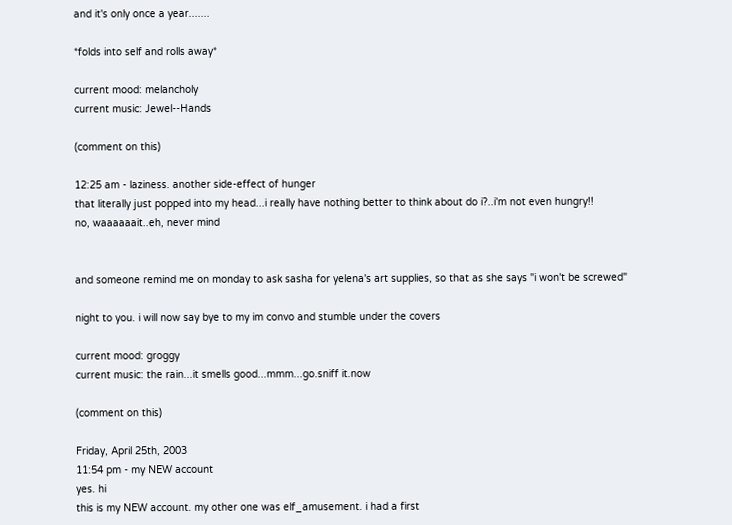and it's only once a year.......

*folds into self and rolls away*

current mood: melancholy
current music: Jewel--Hands

(comment on this)

12:25 am - laziness. another side-effect of hunger
that literally just popped into my head...i really have nothing better to think about do i?..i'm not even hungry!!
no, waaaaaait..eh, never mind


and someone remind me on monday to ask sasha for yelena's art supplies, so that as she says "i won't be screwed"

night to you. i will now say bye to my im convo and stumble under the covers

current mood: groggy
current music: the rain...it smells good...mmm...go.sniff it.now

(comment on this)

Friday, April 25th, 2003
11:54 pm - my NEW account
yes. hi
this is my NEW account. my other one was elf_amusement. i had a first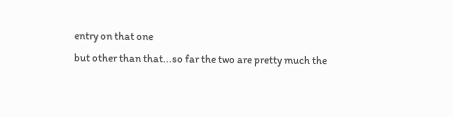entry on that one
but other than that...so far the two are pretty much the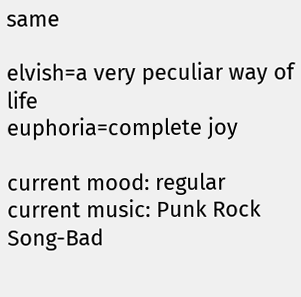same

elvish=a very peculiar way of life
euphoria=complete joy

current mood: regular
current music: Punk Rock Song-Bad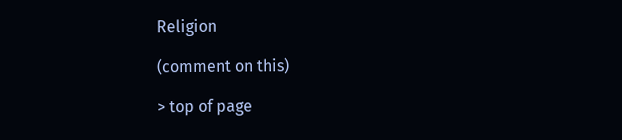Religion

(comment on this)

> top of page